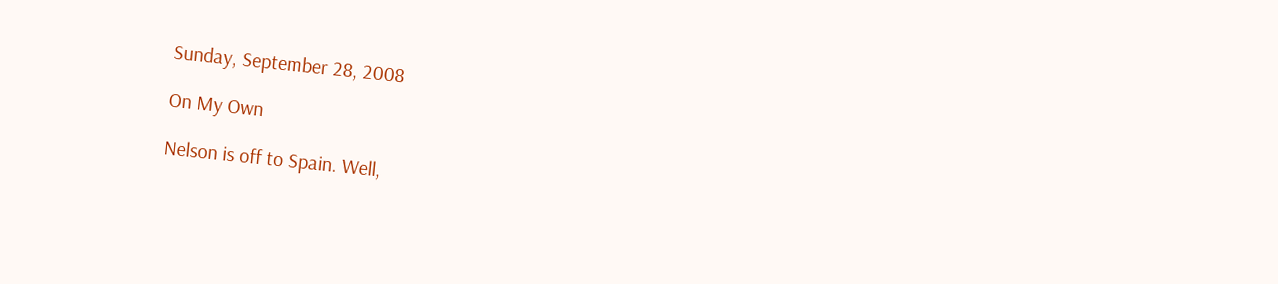Sunday, September 28, 2008

On My Own

Nelson is off to Spain. Well,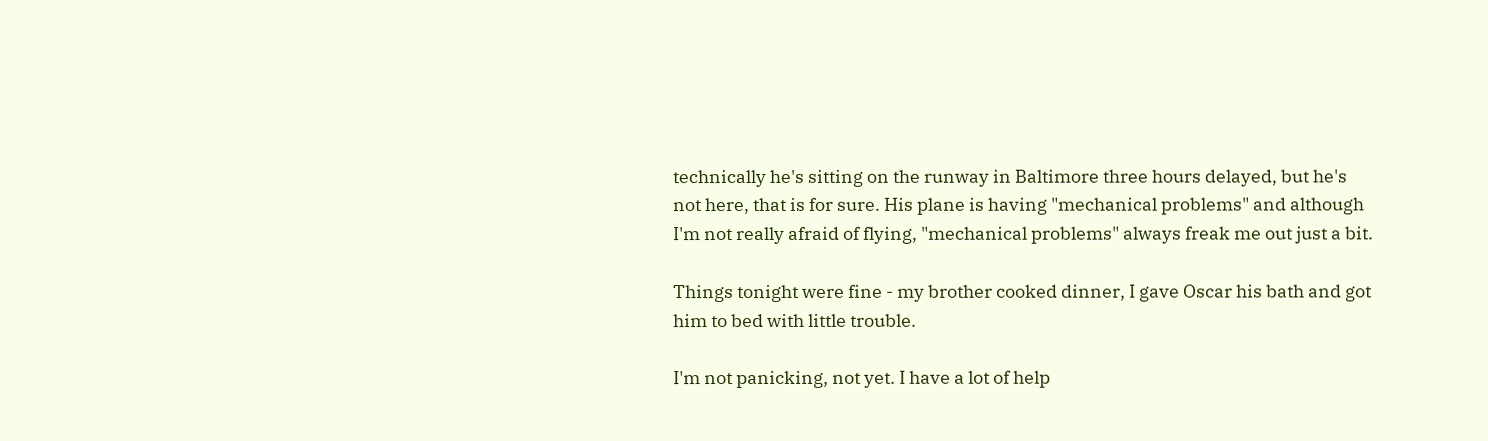technically he's sitting on the runway in Baltimore three hours delayed, but he's not here, that is for sure. His plane is having "mechanical problems" and although I'm not really afraid of flying, "mechanical problems" always freak me out just a bit.

Things tonight were fine - my brother cooked dinner, I gave Oscar his bath and got him to bed with little trouble.

I'm not panicking, not yet. I have a lot of help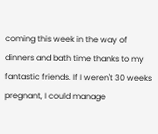coming this week in the way of dinners and bath time thanks to my fantastic friends. If I weren't 30 weeks pregnant, I could manage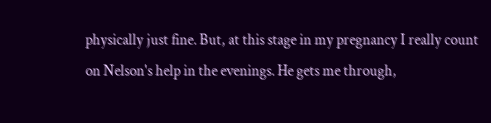physically just fine. But, at this stage in my pregnancy I really count on Nelson's help in the evenings. He gets me through,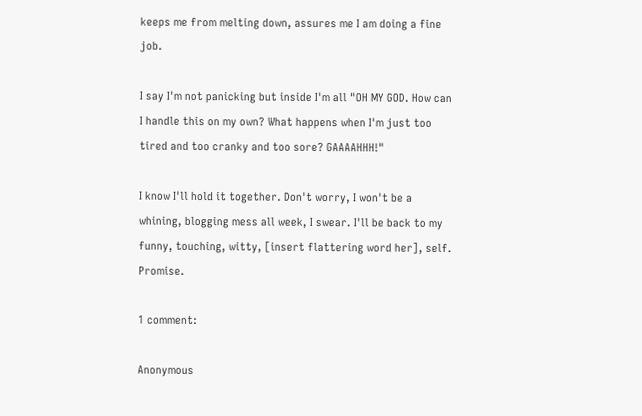keeps me from melting down, assures me I am doing a fine job.

I say I'm not panicking but inside I'm all "OH MY GOD. How can I handle this on my own? What happens when I'm just too tired and too cranky and too sore? GAAAAHHH!"

I know I'll hold it together. Don't worry, I won't be a whining, blogging mess all week, I swear. I'll be back to my funny, touching, witty, [insert flattering word her], self. Promise.

1 comment:

Anonymous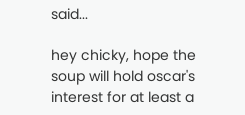said...

hey chicky, hope the soup will hold oscar's interest for at least a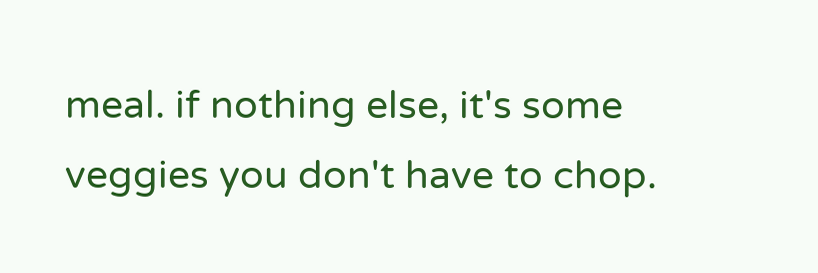meal. if nothing else, it's some veggies you don't have to chop.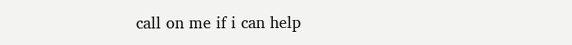call on me if i can help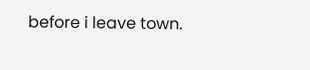before i leave town.